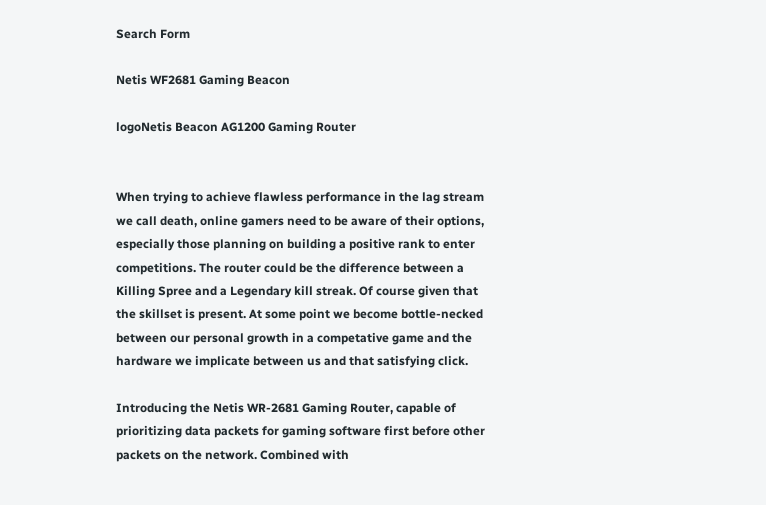Search Form

Netis WF2681 Gaming Beacon

logoNetis Beacon AG1200 Gaming Router


When trying to achieve flawless performance in the lag stream we call death, online gamers need to be aware of their options, especially those planning on building a positive rank to enter competitions. The router could be the difference between a Killing Spree and a Legendary kill streak. Of course given that the skillset is present. At some point we become bottle-necked between our personal growth in a competative game and the hardware we implicate between us and that satisfying click.

Introducing the Netis WR-2681 Gaming Router, capable of prioritizing data packets for gaming software first before other packets on the network. Combined with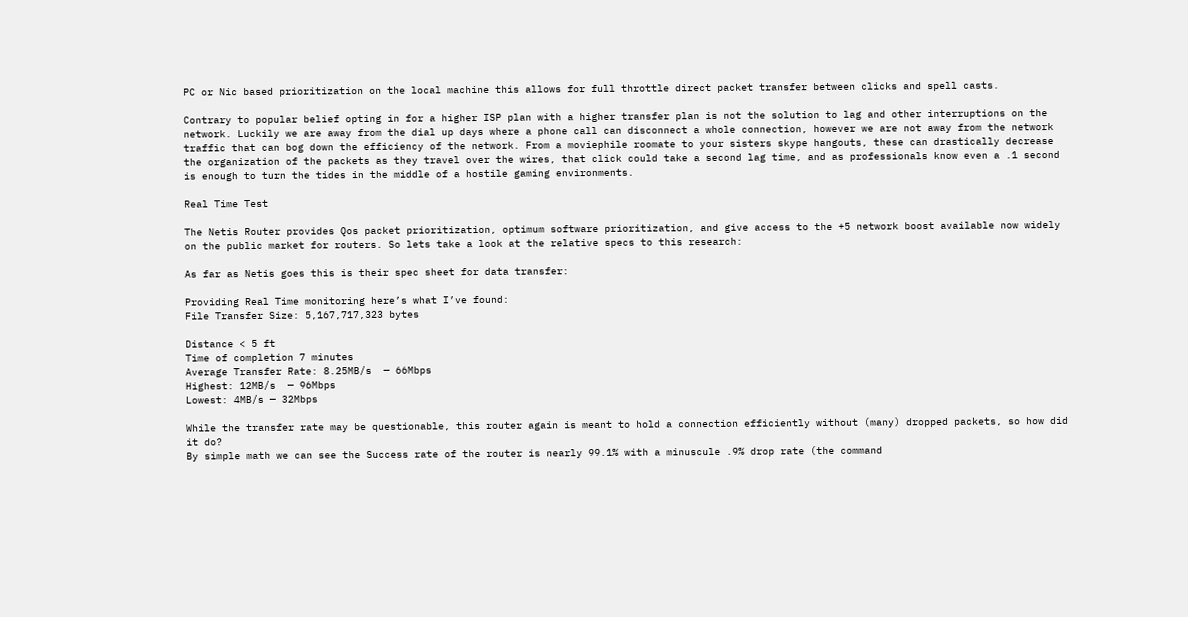PC or Nic based prioritization on the local machine this allows for full throttle direct packet transfer between clicks and spell casts.

Contrary to popular belief opting in for a higher ISP plan with a higher transfer plan is not the solution to lag and other interruptions on the network. Luckily we are away from the dial up days where a phone call can disconnect a whole connection, however we are not away from the network traffic that can bog down the efficiency of the network. From a moviephile roomate to your sisters skype hangouts, these can drastically decrease the organization of the packets as they travel over the wires, that click could take a second lag time, and as professionals know even a .1 second is enough to turn the tides in the middle of a hostile gaming environments.

Real Time Test

The Netis Router provides Qos packet prioritization, optimum software prioritization, and give access to the +5 network boost available now widely on the public market for routers. So lets take a look at the relative specs to this research:

As far as Netis goes this is their spec sheet for data transfer:

Providing Real Time monitoring here’s what I’ve found:
File Transfer Size: 5,167,717,323 bytes

Distance < 5 ft
Time of completion 7 minutes
Average Transfer Rate: 8.25MB/s  — 66Mbps
Highest: 12MB/s  — 96Mbps
Lowest: 4MB/s — 32Mbps

While the transfer rate may be questionable, this router again is meant to hold a connection efficiently without (many) dropped packets, so how did it do?
By simple math we can see the Success rate of the router is nearly 99.1% with a minuscule .9% drop rate (the command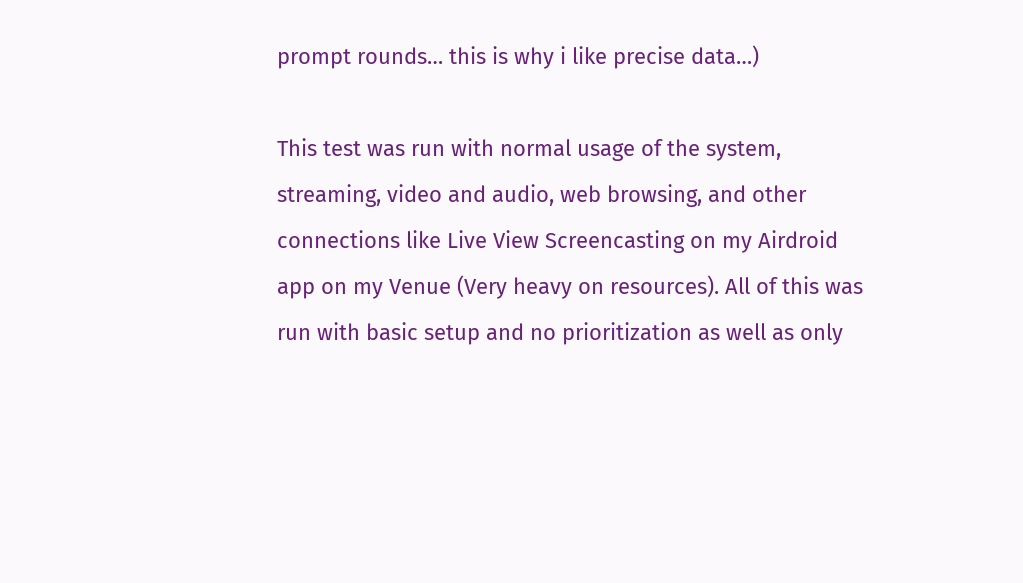prompt rounds… this is why i like precise data…)

This test was run with normal usage of the system, streaming, video and audio, web browsing, and other connections like Live View Screencasting on my Airdroid app on my Venue (Very heavy on resources). All of this was run with basic setup and no prioritization as well as only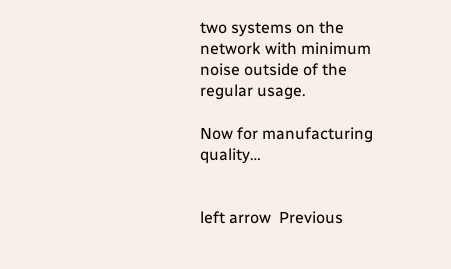two systems on the network with minimum noise outside of the regular usage.

Now for manufacturing quality…


left arrow  Previous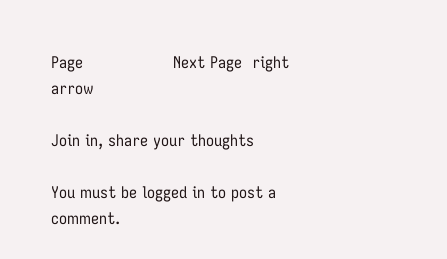Page                  Next Page  right arrow

Join in, share your thoughts

You must be logged in to post a comment.